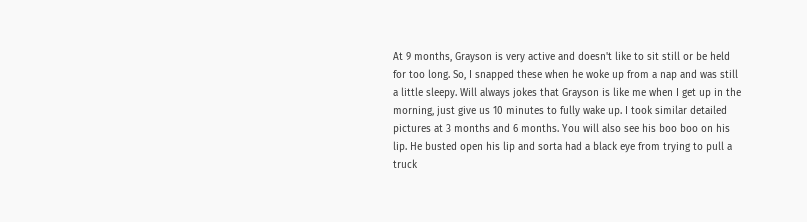At 9 months, Grayson is very active and doesn't like to sit still or be held for too long. So, I snapped these when he woke up from a nap and was still a little sleepy. Will always jokes that Grayson is like me when I get up in the morning, just give us 10 minutes to fully wake up. I took similar detailed pictures at 3 months and 6 months. You will also see his boo boo on his lip. He busted open his lip and sorta had a black eye from trying to pull a truck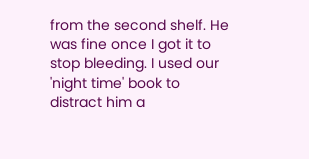from the second shelf. He was fine once I got it to stop bleeding. I used our 'night time' book to distract him a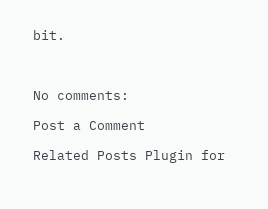bit.



No comments:

Post a Comment

Related Posts Plugin for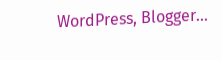WordPress, Blogger...